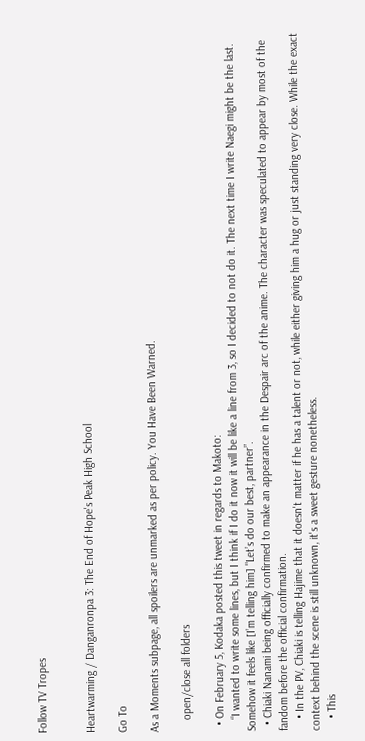Follow TV Tropes


Heartwarming / Danganronpa 3: The End of Hope's Peak High School

Go To

As a Moments subpage, all spoilers are unmarked as per policy. You Have Been Warned.

    open/close all folders

  • On February 5, Kodaka posted this tweet in regards to Makoto:
    “I wanted to write some lines, but I think if I do it now it will be like a line from 3, so I decided to not do it. The next time I write Naegi might be the last. Somehow it feels like [I’m telling him] "Let’s do our best, partner”.
  • Chiaki Nanami being officially confirmed to make an appearance in the Despair arc of the anime. The character was speculated to appear by most of the fandom before the official confirmation.
    • In the PV, Chiaki is telling Hajime that it doesn't matter if he has a talent or not, while either giving him a hug or just standing very close. While the exact context behind the scene is still unknown, it's a sweet gesture nonetheless.
    • This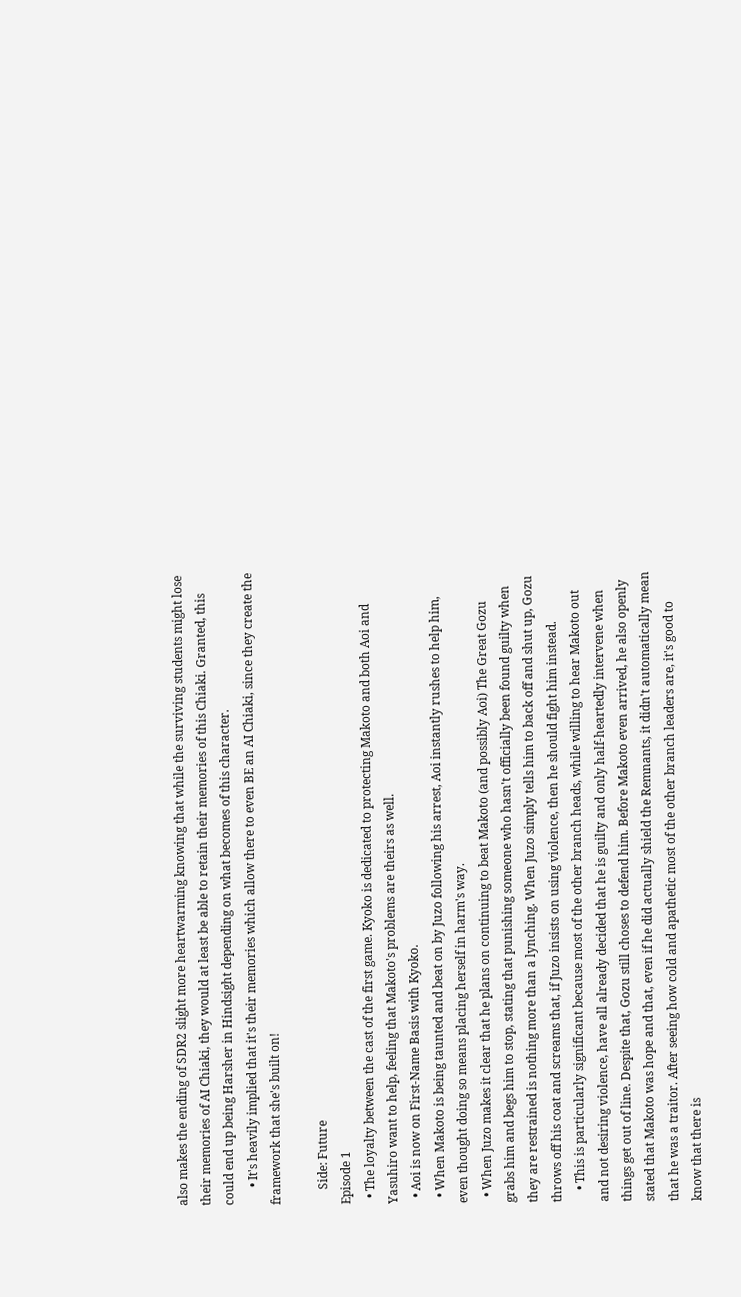also makes the ending of SDR2 slight more heartwarming knowing that while the surviving students might lose their memories of AI Chiaki, they would at least be able to retain their memories of this Chiaki. Granted, this could end up being Harsher in Hindsight depending on what becomes of this character.
      • It's heavily implied that it's their memories which allow there to even BE an AI Chiaki, since they create the framework that she's built on!

     Side: Future
Episode 1
  • The loyalty between the cast of the first game. Kyoko is dedicated to protecting Makoto and both Aoi and Yasuhiro want to help, feeling that Makoto's problems are theirs as well.
  • Aoi is now on First-Name Basis with Kyoko.
  • When Makoto is being taunted and beat on by Juzo following his arrest, Aoi instantly rushes to help him, even thought doing so means placing herself in harm's way.
  • When Juzo makes it clear that he plans on continuing to beat Makoto (and possibly Aoi) The Great Gozu grabs him and begs him to stop, stating that punishing someone who hasn't officially been found guilty when they are restrained is nothing more than a lynching. When Juzo simply tells him to back off and shut up, Gozu throws off his coat and screams that, if Juzo insists on using violence, then he should fight him instead.
    • This is particularly significant because most of the other branch heads, while willing to hear Makoto out and not desiring violence, have all already decided that he is guilty and only half-heartedly intervene when things get out of line. Despite that, Gozu still choses to defend him. Before Makoto even arrived, he also openly stated that Makoto was hope and that, even if he did actually shield the Remnants, it didn't automatically mean that he was a traitor. After seeing how cold and apathetic most of the other branch leaders are, it's good to know that there is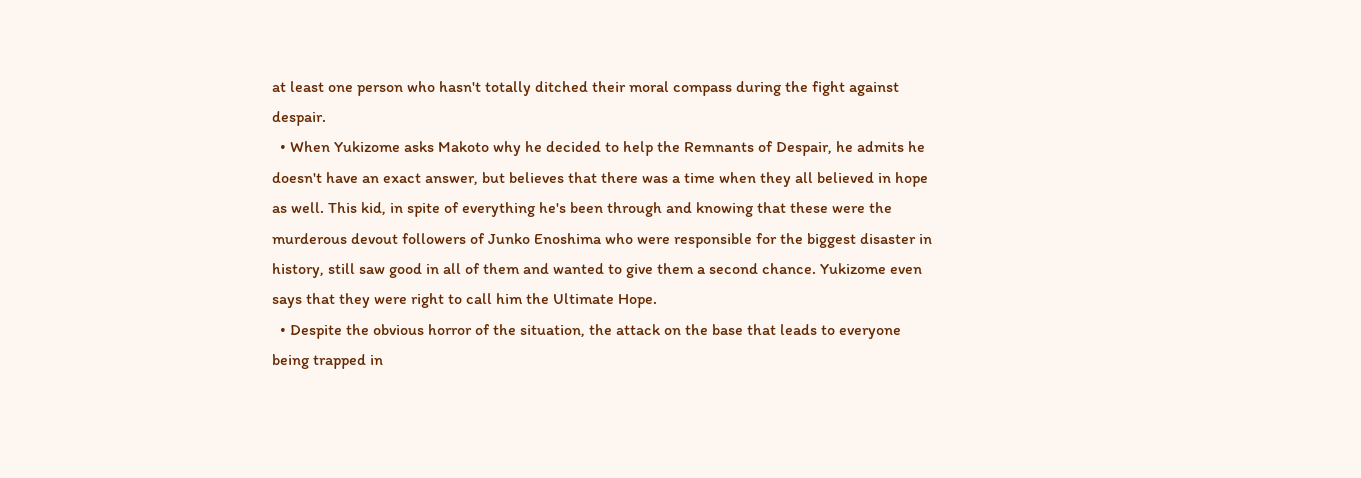at least one person who hasn't totally ditched their moral compass during the fight against despair.
  • When Yukizome asks Makoto why he decided to help the Remnants of Despair, he admits he doesn't have an exact answer, but believes that there was a time when they all believed in hope as well. This kid, in spite of everything he's been through and knowing that these were the murderous devout followers of Junko Enoshima who were responsible for the biggest disaster in history, still saw good in all of them and wanted to give them a second chance. Yukizome even says that they were right to call him the Ultimate Hope.
  • Despite the obvious horror of the situation, the attack on the base that leads to everyone being trapped in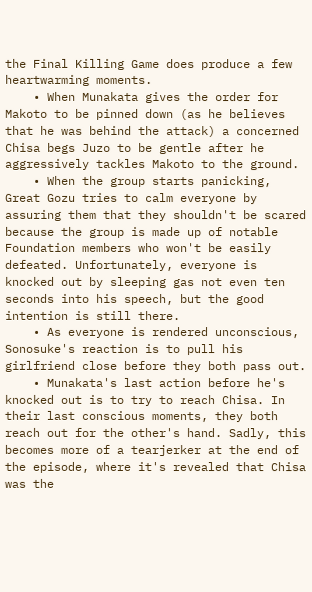the Final Killing Game does produce a few heartwarming moments.
    • When Munakata gives the order for Makoto to be pinned down (as he believes that he was behind the attack) a concerned Chisa begs Juzo to be gentle after he aggressively tackles Makoto to the ground.
    • When the group starts panicking, Great Gozu tries to calm everyone by assuring them that they shouldn't be scared because the group is made up of notable Foundation members who won't be easily defeated. Unfortunately, everyone is knocked out by sleeping gas not even ten seconds into his speech, but the good intention is still there.
    • As everyone is rendered unconscious, Sonosuke's reaction is to pull his girlfriend close before they both pass out.
    • Munakata's last action before he's knocked out is to try to reach Chisa. In their last conscious moments, they both reach out for the other's hand. Sadly, this becomes more of a tearjerker at the end of the episode, where it's revealed that Chisa was the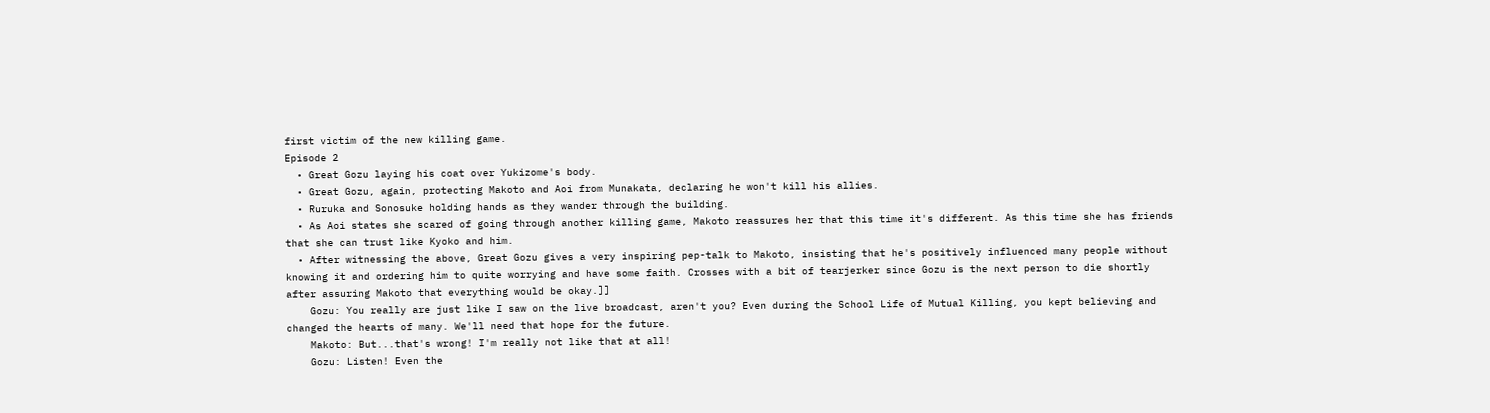first victim of the new killing game.
Episode 2
  • Great Gozu laying his coat over Yukizome's body.
  • Great Gozu, again, protecting Makoto and Aoi from Munakata, declaring he won't kill his allies.
  • Ruruka and Sonosuke holding hands as they wander through the building.
  • As Aoi states she scared of going through another killing game, Makoto reassures her that this time it's different. As this time she has friends that she can trust like Kyoko and him.
  • After witnessing the above, Great Gozu gives a very inspiring pep-talk to Makoto, insisting that he's positively influenced many people without knowing it and ordering him to quite worrying and have some faith. Crosses with a bit of tearjerker since Gozu is the next person to die shortly after assuring Makoto that everything would be okay.]]
    Gozu: You really are just like I saw on the live broadcast, aren't you? Even during the School Life of Mutual Killing, you kept believing and changed the hearts of many. We'll need that hope for the future.
    Makoto: But...that's wrong! I'm really not like that at all!
    Gozu: Listen! Even the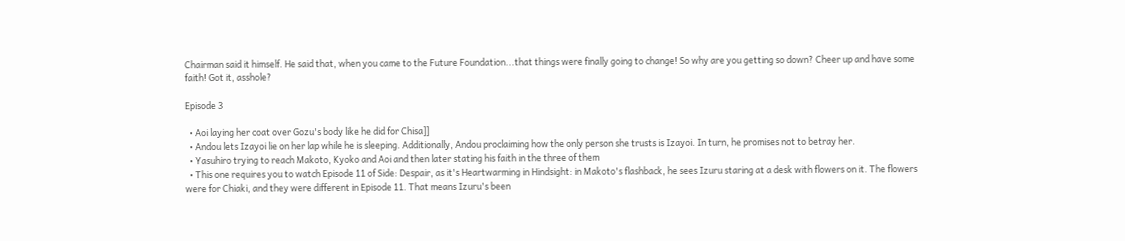Chairman said it himself. He said that, when you came to the Future Foundation...that things were finally going to change! So why are you getting so down? Cheer up and have some faith! Got it, asshole?

Episode 3

  • Aoi laying her coat over Gozu's body like he did for Chisa]]
  • Andou lets Izayoi lie on her lap while he is sleeping. Additionally, Andou proclaiming how the only person she trusts is Izayoi. In turn, he promises not to betray her.
  • Yasuhiro trying to reach Makoto, Kyoko and Aoi and then later stating his faith in the three of them
  • This one requires you to watch Episode 11 of Side: Despair, as it's Heartwarming in Hindsight: in Makoto's flashback, he sees Izuru staring at a desk with flowers on it. The flowers were for Chiaki, and they were different in Episode 11. That means Izuru's been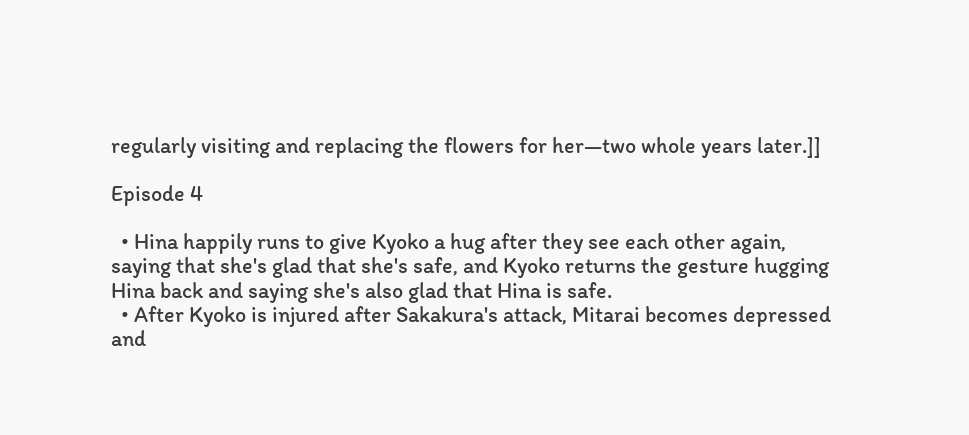regularly visiting and replacing the flowers for her—two whole years later.]]

Episode 4

  • Hina happily runs to give Kyoko a hug after they see each other again, saying that she's glad that she's safe, and Kyoko returns the gesture hugging Hina back and saying she's also glad that Hina is safe.
  • After Kyoko is injured after Sakakura's attack, Mitarai becomes depressed and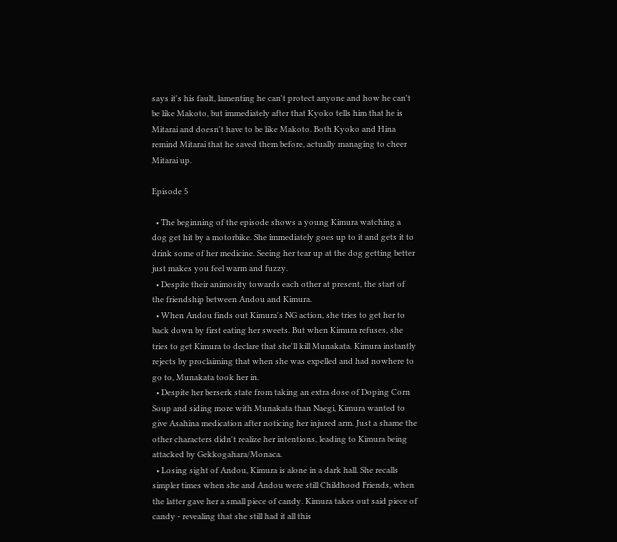says it's his fault, lamenting he can't protect anyone and how he can't be like Makoto, but immediately after that Kyoko tells him that he is Mitarai and doesn't have to be like Makoto. Both Kyoko and Hina remind Mitarai that he saved them before, actually managing to cheer Mitarai up.

Episode 5

  • The beginning of the episode shows a young Kimura watching a dog get hit by a motorbike. She immediately goes up to it and gets it to drink some of her medicine. Seeing her tear up at the dog getting better just makes you feel warm and fuzzy.
  • Despite their animosity towards each other at present, the start of the friendship between Andou and Kimura.
  • When Andou finds out Kimura's NG action, she tries to get her to back down by first eating her sweets. But when Kimura refuses, she tries to get Kimura to declare that she'll kill Munakata. Kimura instantly rejects by proclaiming that when she was expelled and had nowhere to go to, Munakata took her in.
  • Despite her berserk state from taking an extra dose of Doping Corn Soup and siding more with Munakata than Naegi, Kimura wanted to give Asahina medication after noticing her injured arm. Just a shame the other characters didn't realize her intentions, leading to Kimura being attacked by Gekkogahara/Monaca.
  • Losing sight of Andou, Kimura is alone in a dark hall. She recalls simpler times when she and Andou were still Childhood Friends, when the latter gave her a small piece of candy. Kimura takes out said piece of candy - revealing that she still had it all this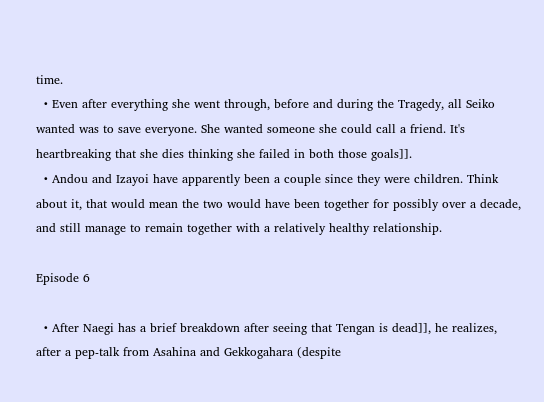time.
  • Even after everything she went through, before and during the Tragedy, all Seiko wanted was to save everyone. She wanted someone she could call a friend. It's heartbreaking that she dies thinking she failed in both those goals]].
  • Andou and Izayoi have apparently been a couple since they were children. Think about it, that would mean the two would have been together for possibly over a decade, and still manage to remain together with a relatively healthy relationship.

Episode 6

  • After Naegi has a brief breakdown after seeing that Tengan is dead]], he realizes, after a pep-talk from Asahina and Gekkogahara (despite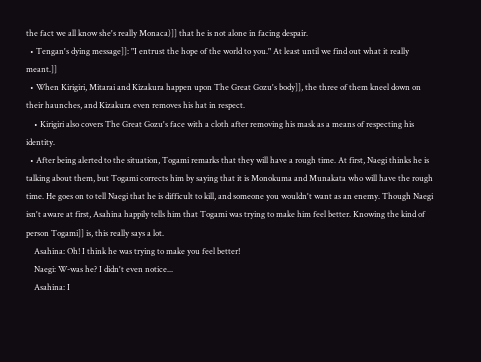the fact we all know she's really Monaca)]] that he is not alone in facing despair.
  • Tengan's dying message]]: "I entrust the hope of the world to you." At least until we find out what it really meant.]]
  • When Kirigiri, Mitarai and Kizakura happen upon The Great Gozu's body]], the three of them kneel down on their haunches, and Kizakura even removes his hat in respect.
    • Kirigiri also covers The Great Gozu's face with a cloth after removing his mask as a means of respecting his identity.
  • After being alerted to the situation, Togami remarks that they will have a rough time. At first, Naegi thinks he is talking about them, but Togami corrects him by saying that it is Monokuma and Munakata who will have the rough time. He goes on to tell Naegi that he is difficult to kill, and someone you wouldn't want as an enemy. Though Naegi isn't aware at first, Asahina happily tells him that Togami was trying to make him feel better. Knowing the kind of person Togami]] is, this really says a lot.
    Asahina: Oh! I think he was trying to make you feel better!
    Naegi: W-was he? I didn't even notice...
    Asahina: I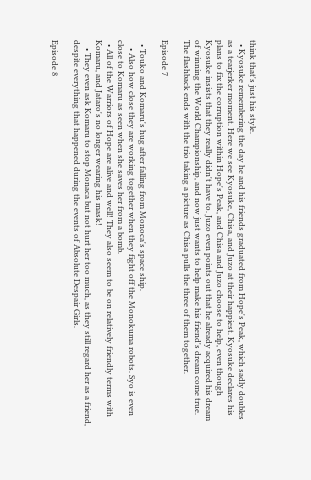think that's just his style.
  • Kyosuke remembering the day he and his friends graduated from Hope's Peak, which sadly doubles as a tearjerker moment. Here we see Kyosuke, Chisa, and Juzo at their happiest. Kyosuke declares his plans to fix the corruption within Hope's Peak, and Chisa and Juzo choose to help, even though Kyosuke insists that they really didn't have to. Juzo even points out that he already acquired his dream of winning the World Championship, and now just wants to help make his friend's dream come true. The flashback ends with the trio taking a picture as Chisa pulls the three of them together.

Episode 7

  • Touko and Komaru's hug after falling from Monoca's space ship.
    • Also how close they are working together when they fight off the Monokuma robots. Syo is even close to Komaru as seen when she saves her from a bomb.
  • All of the Warriors of Hope are alive and well! They also seem to be on relatively friendly terms with Komaru, and Jataro's no longer wearing his mask!
    • They even ask Komaru to stop Monaca but not hurt her too much, as they still regard her as a friend, despite everything that happened during the events of Absolute Despair Girls.

Episode 8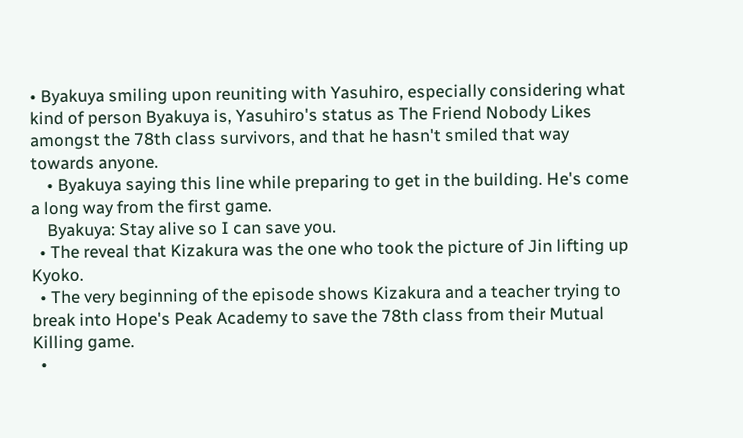• Byakuya smiling upon reuniting with Yasuhiro, especially considering what kind of person Byakuya is, Yasuhiro's status as The Friend Nobody Likes amongst the 78th class survivors, and that he hasn't smiled that way towards anyone.
    • Byakuya saying this line while preparing to get in the building. He's come a long way from the first game.
    Byakuya: Stay alive so I can save you.
  • The reveal that Kizakura was the one who took the picture of Jin lifting up Kyoko.
  • The very beginning of the episode shows Kizakura and a teacher trying to break into Hope's Peak Academy to save the 78th class from their Mutual Killing game.
  •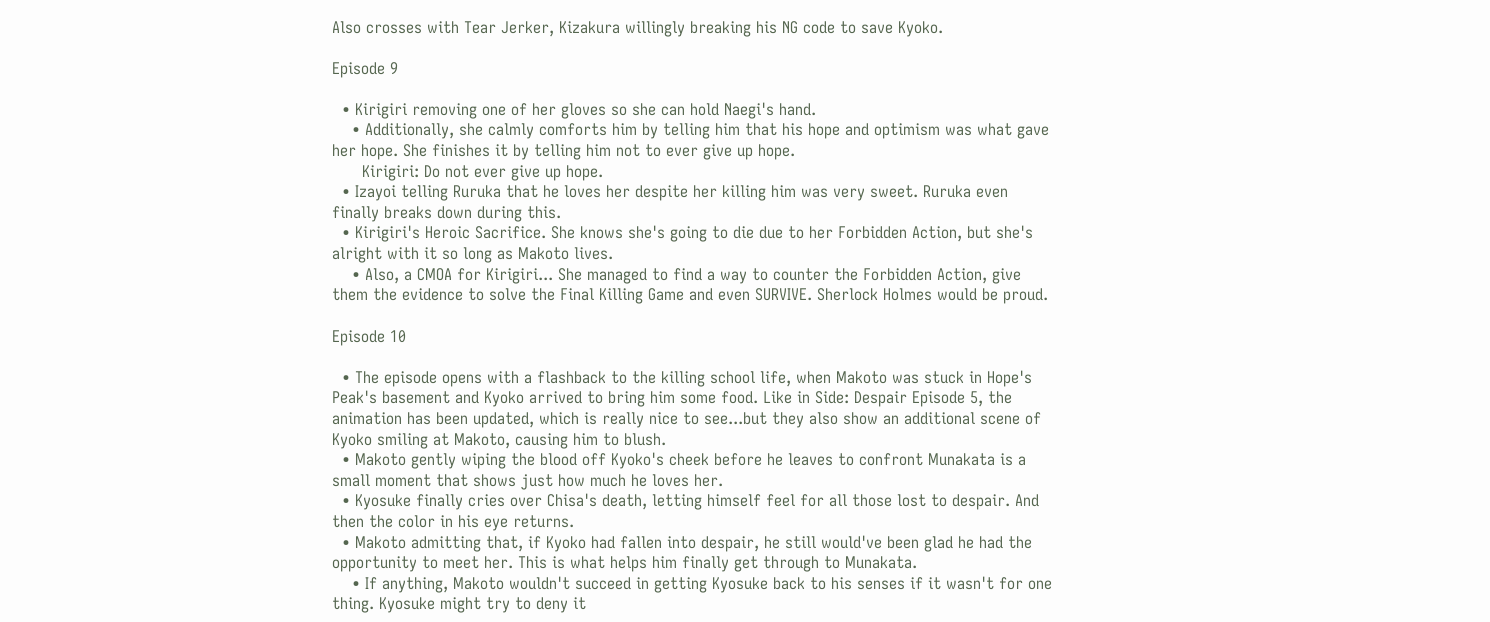Also crosses with Tear Jerker, Kizakura willingly breaking his NG code to save Kyoko.

Episode 9

  • Kirigiri removing one of her gloves so she can hold Naegi's hand.
    • Additionally, she calmly comforts him by telling him that his hope and optimism was what gave her hope. She finishes it by telling him not to ever give up hope.
      Kirigiri: Do not ever give up hope.
  • Izayoi telling Ruruka that he loves her despite her killing him was very sweet. Ruruka even finally breaks down during this.
  • Kirigiri's Heroic Sacrifice. She knows she's going to die due to her Forbidden Action, but she's alright with it so long as Makoto lives.
    • Also, a CMOA for Kirigiri... She managed to find a way to counter the Forbidden Action, give them the evidence to solve the Final Killing Game and even SURVIVE. Sherlock Holmes would be proud.

Episode 10

  • The episode opens with a flashback to the killing school life, when Makoto was stuck in Hope's Peak's basement and Kyoko arrived to bring him some food. Like in Side: Despair Episode 5, the animation has been updated, which is really nice to see...but they also show an additional scene of Kyoko smiling at Makoto, causing him to blush.
  • Makoto gently wiping the blood off Kyoko's cheek before he leaves to confront Munakata is a small moment that shows just how much he loves her.
  • Kyosuke finally cries over Chisa's death, letting himself feel for all those lost to despair. And then the color in his eye returns.
  • Makoto admitting that, if Kyoko had fallen into despair, he still would've been glad he had the opportunity to meet her. This is what helps him finally get through to Munakata.
    • If anything, Makoto wouldn't succeed in getting Kyosuke back to his senses if it wasn't for one thing. Kyosuke might try to deny it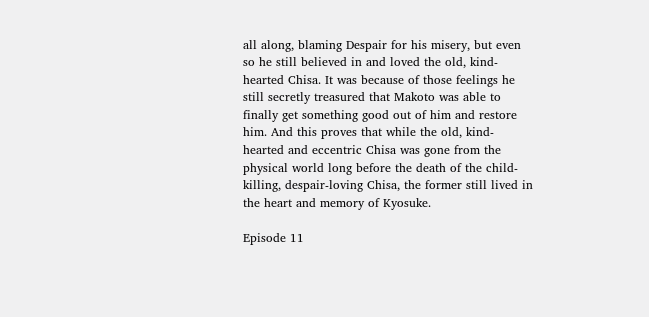all along, blaming Despair for his misery, but even so he still believed in and loved the old, kind-hearted Chisa. It was because of those feelings he still secretly treasured that Makoto was able to finally get something good out of him and restore him. And this proves that while the old, kind-hearted and eccentric Chisa was gone from the physical world long before the death of the child-killing, despair-loving Chisa, the former still lived in the heart and memory of Kyosuke.

Episode 11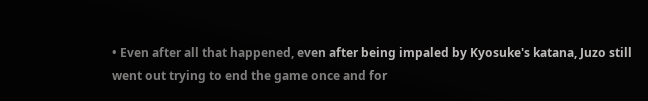• Even after all that happened, even after being impaled by Kyosuke's katana, Juzo still went out trying to end the game once and for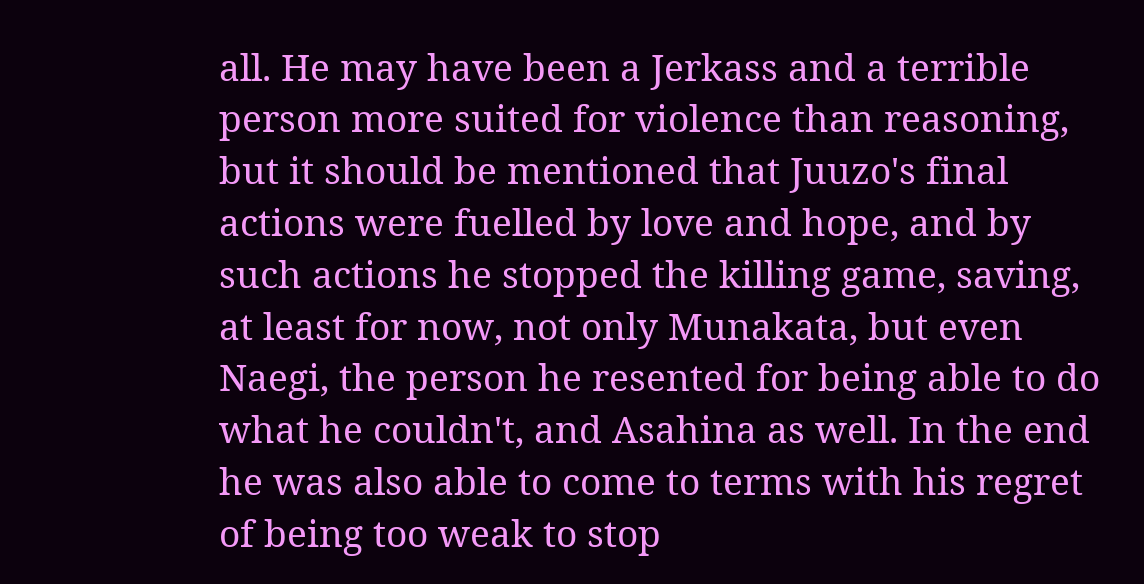all. He may have been a Jerkass and a terrible person more suited for violence than reasoning, but it should be mentioned that Juuzo's final actions were fuelled by love and hope, and by such actions he stopped the killing game, saving, at least for now, not only Munakata, but even Naegi, the person he resented for being able to do what he couldn't, and Asahina as well. In the end he was also able to come to terms with his regret of being too weak to stop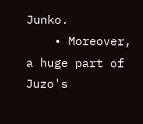Junko.
    • Moreover, a huge part of Juzo's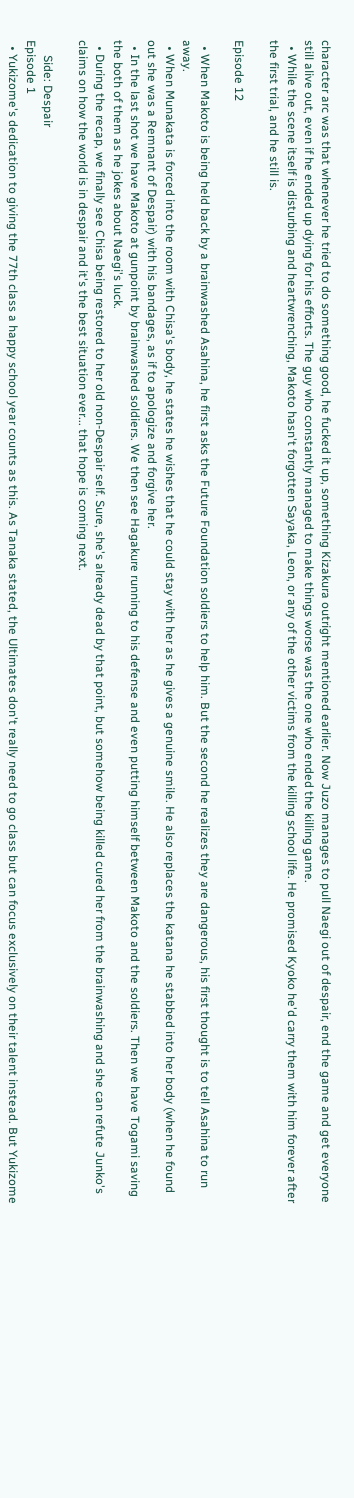character arc was that whenever he tried to do something good, he fucked it up, something Kizakura outright mentioned earlier. Now Juzo manages to pull Naegi out of despair, end the game and get everyone still alive out, even if he ended up dying for his efforts. The guy who constantly managed to make things worse was the one who ended the killing game.
  • While the scene itself is disturbing and heartwrenching, Makoto hasn't forgotten Sayaka, Leon, or any of the other victims from the killing school life. He promised Kyoko he'd carry them with him forever after the first trial, and he still is.

Episode 12

  • When Makoto is being held back by a brainwashed Asahina, he first asks the Future Foundation soldiers to help him. But the second he realizes they are dangerous, his first thought is to tell Asahina to run away.
  • When Munakata is forced into the room with Chisa's body, he states he wishes that he could stay with her as he gives a genuine smile. He also replaces the katana he stabbed into her body (when he found out she was a Remnant of Despair) with his bandages, as if to apologize and forgive her.
  • In the last shot we have Makoto at gunpoint by brainwashed soldiers. We then see Hagakure running to his defense and even putting himself between Makoto and the soldiers. Then we have Togami saving the both of them as he jokes about Naegi's luck.
  • During the recap, we finally see Chisa being restored to her old non-Despair self. Sure, she's already dead by that point, but somehow being killed cured her from the brainwashing and she can refute Junko's claims on how the world is in despair and it's the best situation ever... that hope is coming next.

     Side: Despair
Episode 1
  • Yukizome's dedication to giving the 77th class a happy school year counts as this. As Tanaka stated, the Ultimates don't really need to go class but can focus exclusively on their talent instead. But Yukizome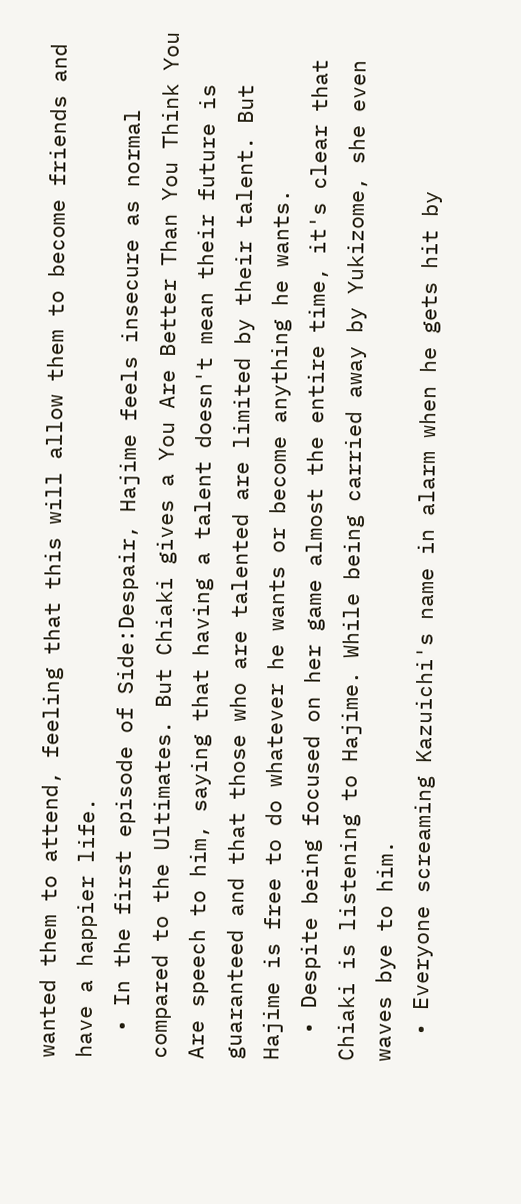wanted them to attend, feeling that this will allow them to become friends and have a happier life.
  • In the first episode of Side:Despair, Hajime feels insecure as normal compared to the Ultimates. But Chiaki gives a You Are Better Than You Think You Are speech to him, saying that having a talent doesn't mean their future is guaranteed and that those who are talented are limited by their talent. But Hajime is free to do whatever he wants or become anything he wants.
  • Despite being focused on her game almost the entire time, it's clear that Chiaki is listening to Hajime. While being carried away by Yukizome, she even waves bye to him.
  • Everyone screaming Kazuichi's name in alarm when he gets hit by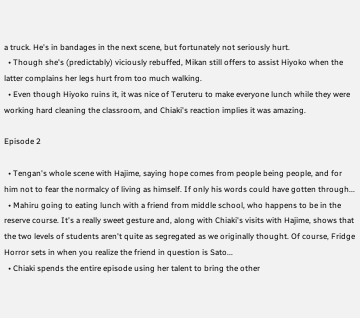a truck. He's in bandages in the next scene, but fortunately not seriously hurt.
  • Though she's (predictably) viciously rebuffed, Mikan still offers to assist Hiyoko when the latter complains her legs hurt from too much walking.
  • Even though Hiyoko ruins it, it was nice of Teruteru to make everyone lunch while they were working hard cleaning the classroom, and Chiaki's reaction implies it was amazing.

Episode 2

  • Tengan's whole scene with Hajime, saying hope comes from people being people, and for him not to fear the normalcy of living as himself. If only his words could have gotten through...
  • Mahiru going to eating lunch with a friend from middle school, who happens to be in the reserve course. It's a really sweet gesture and, along with Chiaki's visits with Hajime, shows that the two levels of students aren't quite as segregated as we originally thought. Of course, Fridge Horror sets in when you realize the friend in question is Sato...
  • Chiaki spends the entire episode using her talent to bring the other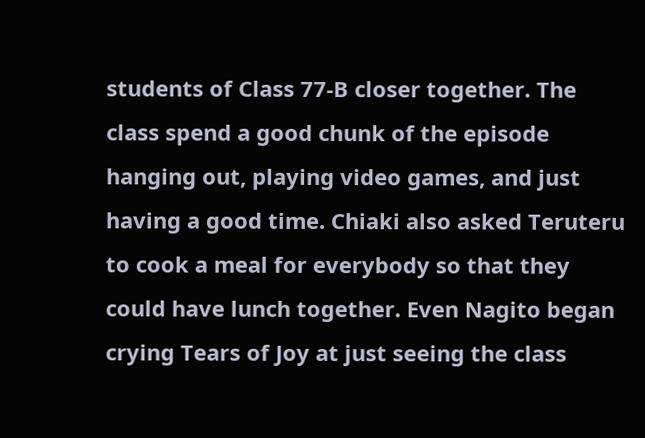students of Class 77-B closer together. The class spend a good chunk of the episode hanging out, playing video games, and just having a good time. Chiaki also asked Teruteru to cook a meal for everybody so that they could have lunch together. Even Nagito began crying Tears of Joy at just seeing the class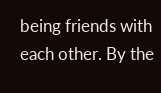being friends with each other. By the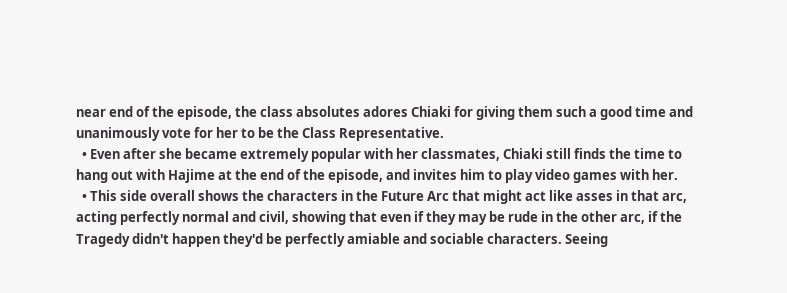near end of the episode, the class absolutes adores Chiaki for giving them such a good time and unanimously vote for her to be the Class Representative.
  • Even after she became extremely popular with her classmates, Chiaki still finds the time to hang out with Hajime at the end of the episode, and invites him to play video games with her.
  • This side overall shows the characters in the Future Arc that might act like asses in that arc, acting perfectly normal and civil, showing that even if they may be rude in the other arc, if the Tragedy didn't happen they'd be perfectly amiable and sociable characters. Seeing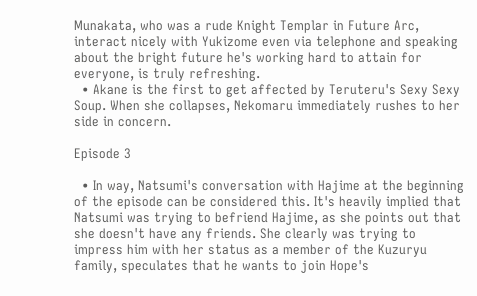Munakata, who was a rude Knight Templar in Future Arc, interact nicely with Yukizome even via telephone and speaking about the bright future he's working hard to attain for everyone, is truly refreshing.
  • Akane is the first to get affected by Teruteru's Sexy Sexy Soup. When she collapses, Nekomaru immediately rushes to her side in concern.

Episode 3

  • In way, Natsumi's conversation with Hajime at the beginning of the episode can be considered this. It's heavily implied that Natsumi was trying to befriend Hajime, as she points out that she doesn't have any friends. She clearly was trying to impress him with her status as a member of the Kuzuryu family, speculates that he wants to join Hope's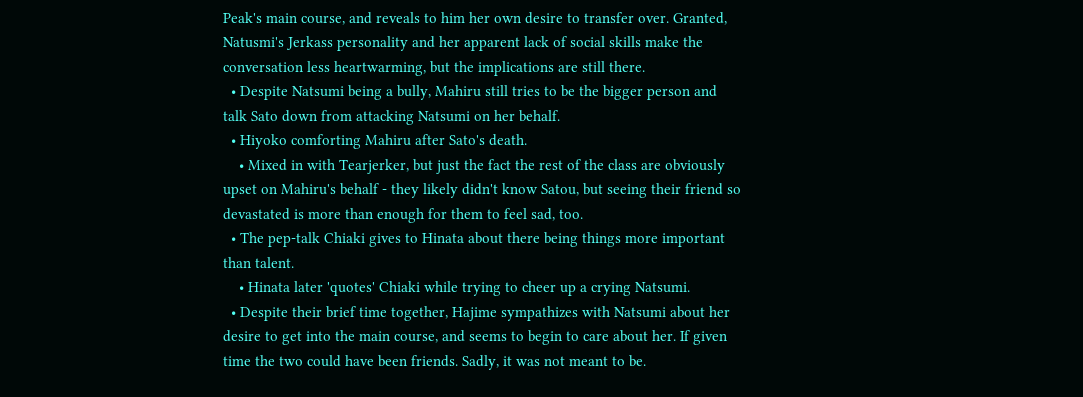Peak's main course, and reveals to him her own desire to transfer over. Granted, Natusmi's Jerkass personality and her apparent lack of social skills make the conversation less heartwarming, but the implications are still there.
  • Despite Natsumi being a bully, Mahiru still tries to be the bigger person and talk Sato down from attacking Natsumi on her behalf.
  • Hiyoko comforting Mahiru after Sato's death.
    • Mixed in with Tearjerker, but just the fact the rest of the class are obviously upset on Mahiru's behalf - they likely didn't know Satou, but seeing their friend so devastated is more than enough for them to feel sad, too.
  • The pep-talk Chiaki gives to Hinata about there being things more important than talent.
    • Hinata later 'quotes' Chiaki while trying to cheer up a crying Natsumi.
  • Despite their brief time together, Hajime sympathizes with Natsumi about her desire to get into the main course, and seems to begin to care about her. If given time the two could have been friends. Sadly, it was not meant to be.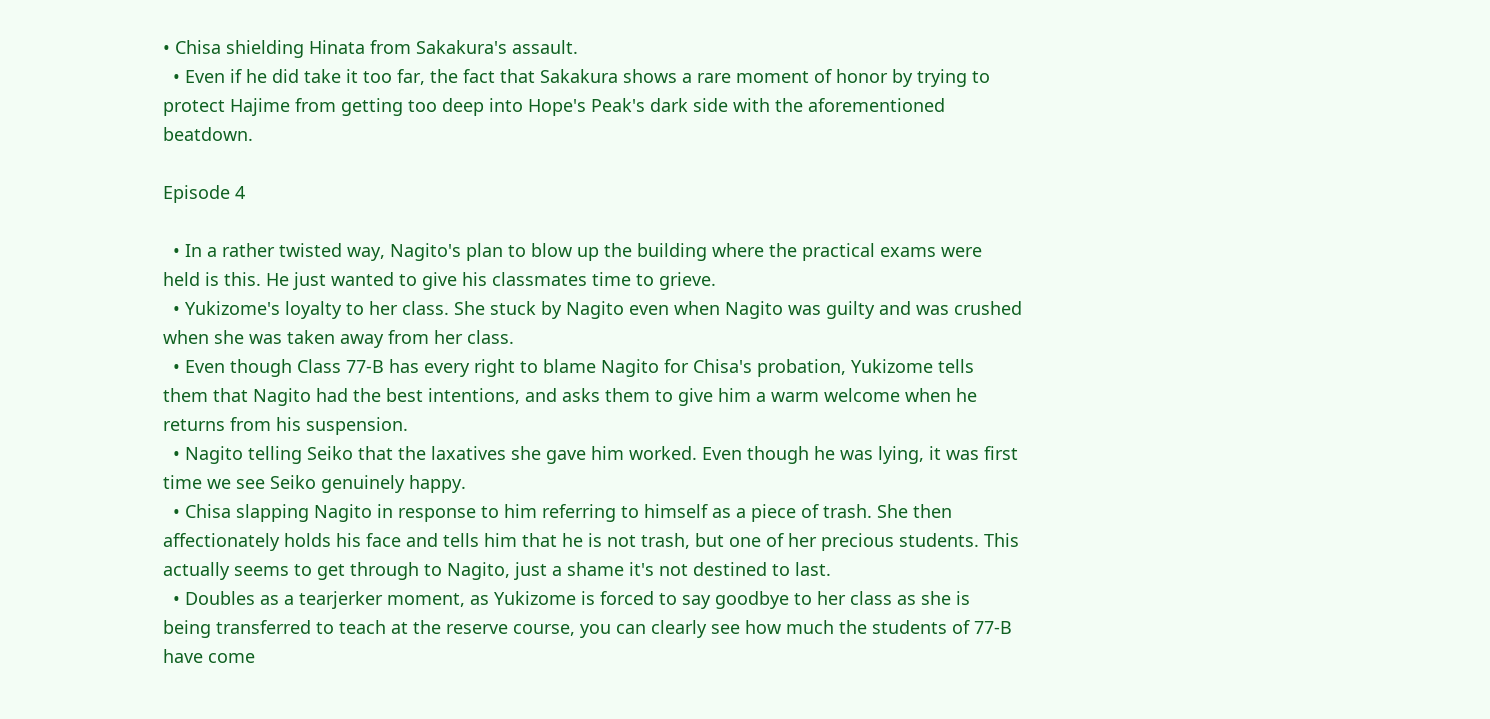• Chisa shielding Hinata from Sakakura's assault.
  • Even if he did take it too far, the fact that Sakakura shows a rare moment of honor by trying to protect Hajime from getting too deep into Hope's Peak's dark side with the aforementioned beatdown.

Episode 4

  • In a rather twisted way, Nagito's plan to blow up the building where the practical exams were held is this. He just wanted to give his classmates time to grieve.
  • Yukizome's loyalty to her class. She stuck by Nagito even when Nagito was guilty and was crushed when she was taken away from her class.
  • Even though Class 77-B has every right to blame Nagito for Chisa's probation, Yukizome tells them that Nagito had the best intentions, and asks them to give him a warm welcome when he returns from his suspension.
  • Nagito telling Seiko that the laxatives she gave him worked. Even though he was lying, it was first time we see Seiko genuinely happy.
  • Chisa slapping Nagito in response to him referring to himself as a piece of trash. She then affectionately holds his face and tells him that he is not trash, but one of her precious students. This actually seems to get through to Nagito, just a shame it's not destined to last.
  • Doubles as a tearjerker moment, as Yukizome is forced to say goodbye to her class as she is being transferred to teach at the reserve course, you can clearly see how much the students of 77-B have come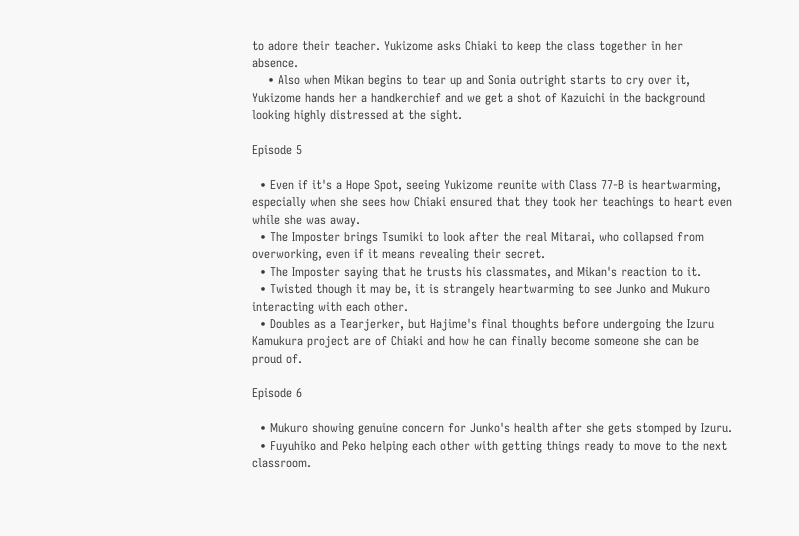to adore their teacher. Yukizome asks Chiaki to keep the class together in her absence.
    • Also when Mikan begins to tear up and Sonia outright starts to cry over it, Yukizome hands her a handkerchief and we get a shot of Kazuichi in the background looking highly distressed at the sight.

Episode 5

  • Even if it's a Hope Spot, seeing Yukizome reunite with Class 77-B is heartwarming, especially when she sees how Chiaki ensured that they took her teachings to heart even while she was away.
  • The Imposter brings Tsumiki to look after the real Mitarai, who collapsed from overworking, even if it means revealing their secret.
  • The Imposter saying that he trusts his classmates, and Mikan's reaction to it.
  • Twisted though it may be, it is strangely heartwarming to see Junko and Mukuro interacting with each other.
  • Doubles as a Tearjerker, but Hajime's final thoughts before undergoing the Izuru Kamukura project are of Chiaki and how he can finally become someone she can be proud of.

Episode 6

  • Mukuro showing genuine concern for Junko's health after she gets stomped by Izuru.
  • Fuyuhiko and Peko helping each other with getting things ready to move to the next classroom.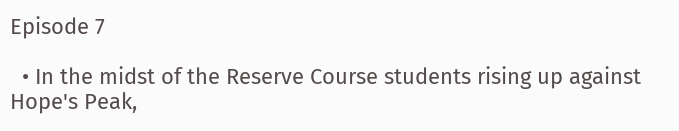Episode 7

  • In the midst of the Reserve Course students rising up against Hope's Peak,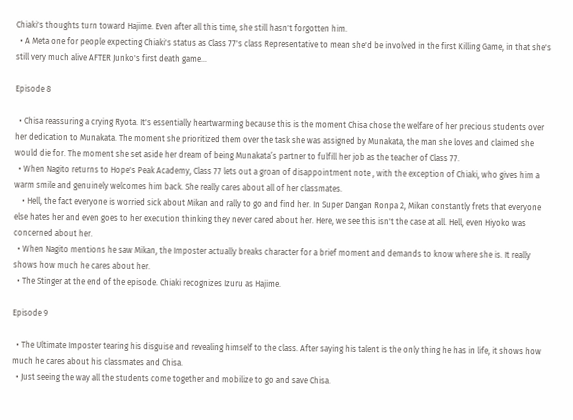Chiaki's thoughts turn toward Hajime. Even after all this time, she still hasn't forgotten him.
  • A Meta one for people expecting Chiaki's status as Class 77's class Representative to mean she'd be involved in the first Killing Game, in that she's still very much alive AFTER Junko's first death game...

Episode 8

  • Chisa reassuring a crying Ryota. It's essentially heartwarming because this is the moment Chisa chose the welfare of her precious students over her dedication to Munakata. The moment she prioritized them over the task she was assigned by Munakata, the man she loves and claimed she would die for. The moment she set aside her dream of being Munakata’s partner to fulfill her job as the teacher of Class 77.
  • When Nagito returns to Hope's Peak Academy, Class 77 lets out a groan of disappointment note , with the exception of Chiaki, who gives him a warm smile and genuinely welcomes him back. She really cares about all of her classmates.
    • Hell, the fact everyone is worried sick about Mikan and rally to go and find her. In Super Dangan Ronpa 2, Mikan constantly frets that everyone else hates her and even goes to her execution thinking they never cared about her. Here, we see this isn't the case at all. Hell, even Hiyoko was concerned about her.
  • When Nagito mentions he saw Mikan, the Imposter actually breaks character for a brief moment and demands to know where she is. It really shows how much he cares about her.
  • The Stinger at the end of the episode. Chiaki recognizes Izuru as Hajime.

Episode 9

  • The Ultimate Imposter tearing his disguise and revealing himself to the class. After saying his talent is the only thing he has in life, it shows how much he cares about his classmates and Chisa.
  • Just seeing the way all the students come together and mobilize to go and save Chisa.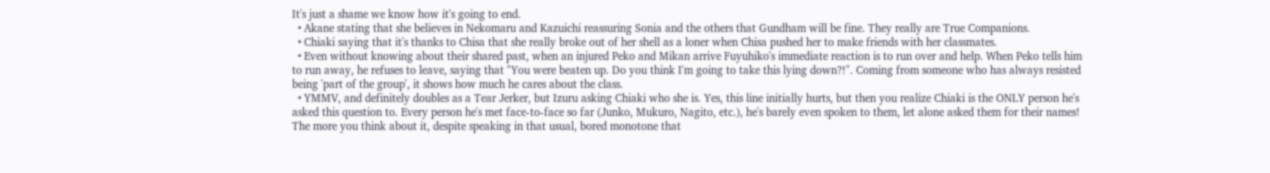It's just a shame we know how it's going to end.
  • Akane stating that she believes in Nekomaru and Kazuichi reassuring Sonia and the others that Gundham will be fine. They really are True Companions.
  • Chiaki saying that it's thanks to Chisa that she really broke out of her shell as a loner when Chisa pushed her to make friends with her classmates.
  • Even without knowing about their shared past, when an injured Peko and Mikan arrive Fuyuhiko's immediate reaction is to run over and help. When Peko tells him to run away, he refuses to leave, saying that "You were beaten up. Do you think I'm going to take this lying down?!". Coming from someone who has always resisted being 'part of the group', it shows how much he cares about the class.
  • YMMV, and definitely doubles as a Tear Jerker, but Izuru asking Chiaki who she is. Yes, this line initially hurts, but then you realize Chiaki is the ONLY person he's asked this question to. Every person he's met face-to-face so far (Junko, Mukuro, Nagito, etc.), he's barely even spoken to them, let alone asked them for their names! The more you think about it, despite speaking in that usual, bored monotone that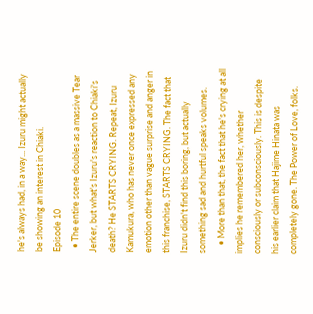he's always had, in a way... Izuru might actually be showing an interest in Chiaki.
Episode 10
  • The entire scene doubles as a massive Tear Jerker, but what's Izuru's reaction to Chiaki's death? He STARTS CRYING. Repeat, Izuru Kamukura, who has never once expressed any emotion other than vague surprise and anger in this franchise, STARTS CRYING. The fact that Izuru didn't find this boring, but actually something sad and hurtful speaks volumes.
    • More than that, the fact that he's crying at all implies he remembered her, whether consciously or subconsciously. This is despite his earlier claim that Hajime Hinata was completely gone. The Power of Love, folks.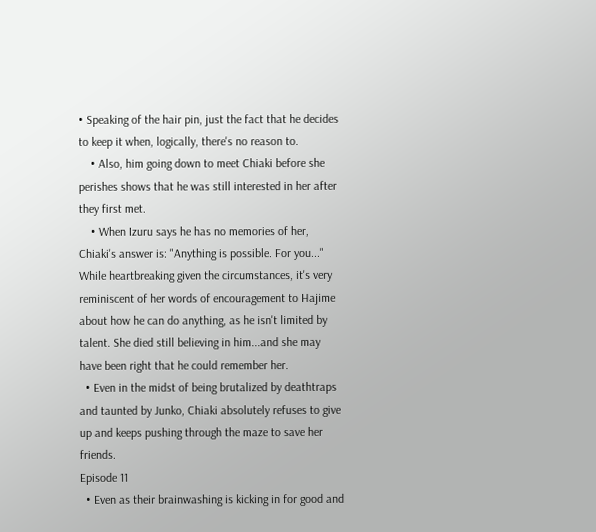• Speaking of the hair pin, just the fact that he decides to keep it when, logically, there's no reason to.
    • Also, him going down to meet Chiaki before she perishes shows that he was still interested in her after they first met.
    • When Izuru says he has no memories of her, Chiaki's answer is: "Anything is possible. For you..." While heartbreaking given the circumstances, it's very reminiscent of her words of encouragement to Hajime about how he can do anything, as he isn't limited by talent. She died still believing in him...and she may have been right that he could remember her.
  • Even in the midst of being brutalized by deathtraps and taunted by Junko, Chiaki absolutely refuses to give up and keeps pushing through the maze to save her friends.
Episode 11
  • Even as their brainwashing is kicking in for good and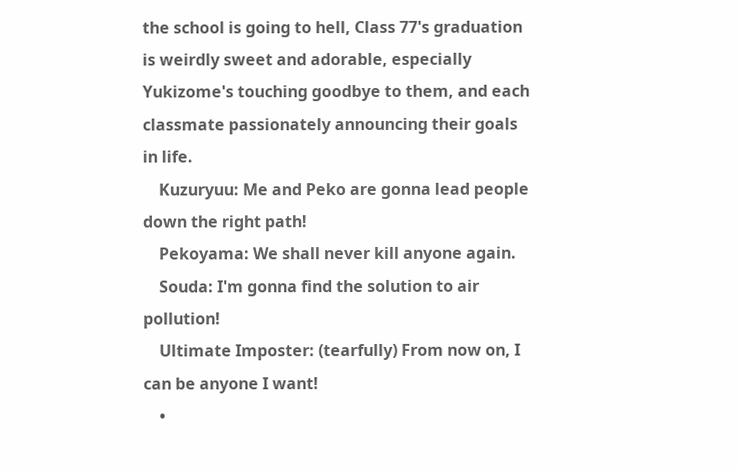the school is going to hell, Class 77's graduation is weirdly sweet and adorable, especially Yukizome's touching goodbye to them, and each classmate passionately announcing their goals in life.
    Kuzuryuu: Me and Peko are gonna lead people down the right path!
    Pekoyama: We shall never kill anyone again.
    Souda: I'm gonna find the solution to air pollution!
    Ultimate Imposter: (tearfully) From now on, I can be anyone I want!
    •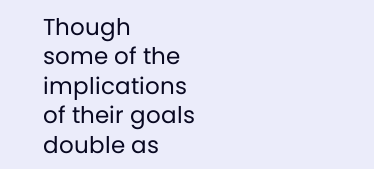Though some of the implications of their goals double as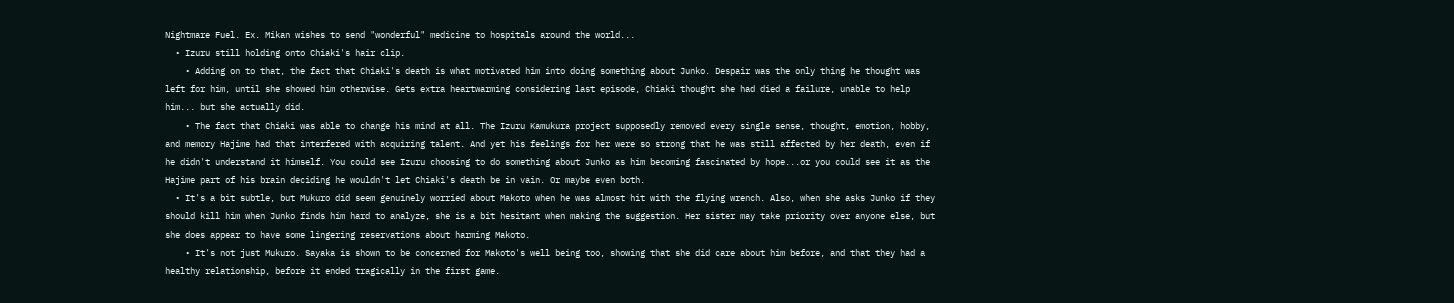Nightmare Fuel. Ex. Mikan wishes to send "wonderful" medicine to hospitals around the world...
  • Izuru still holding onto Chiaki's hair clip.
    • Adding on to that, the fact that Chiaki's death is what motivated him into doing something about Junko. Despair was the only thing he thought was left for him, until she showed him otherwise. Gets extra heartwarming considering last episode, Chiaki thought she had died a failure, unable to help him... but she actually did.
    • The fact that Chiaki was able to change his mind at all. The Izuru Kamukura project supposedly removed every single sense, thought, emotion, hobby, and memory Hajime had that interfered with acquiring talent. And yet his feelings for her were so strong that he was still affected by her death, even if he didn't understand it himself. You could see Izuru choosing to do something about Junko as him becoming fascinated by hope...or you could see it as the Hajime part of his brain deciding he wouldn't let Chiaki's death be in vain. Or maybe even both.
  • It's a bit subtle, but Mukuro did seem genuinely worried about Makoto when he was almost hit with the flying wrench. Also, when she asks Junko if they should kill him when Junko finds him hard to analyze, she is a bit hesitant when making the suggestion. Her sister may take priority over anyone else, but she does appear to have some lingering reservations about harming Makoto.
    • It's not just Mukuro. Sayaka is shown to be concerned for Makoto's well being too, showing that she did care about him before, and that they had a healthy relationship, before it ended tragically in the first game.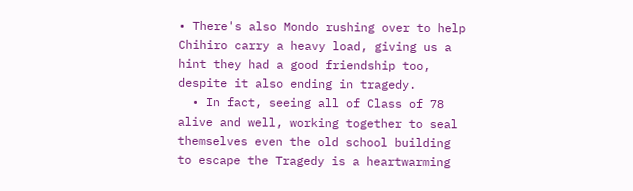• There's also Mondo rushing over to help Chihiro carry a heavy load, giving us a hint they had a good friendship too, despite it also ending in tragedy.
  • In fact, seeing all of Class of 78 alive and well, working together to seal themselves even the old school building to escape the Tragedy is a heartwarming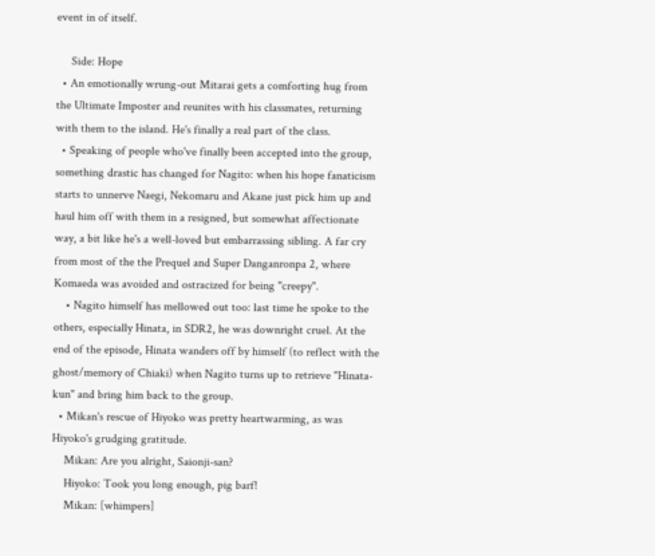event in of itself.

     Side: Hope
  • An emotionally wrung-out Mitarai gets a comforting hug from the Ultimate Imposter and reunites with his classmates, returning with them to the island. He's finally a real part of the class.
  • Speaking of people who've finally been accepted into the group, something drastic has changed for Nagito: when his hope fanaticism starts to unnerve Naegi, Nekomaru and Akane just pick him up and haul him off with them in a resigned, but somewhat affectionate way, a bit like he's a well-loved but embarrassing sibling. A far cry from most of the the Prequel and Super Danganronpa 2, where Komaeda was avoided and ostracized for being "creepy".
    • Nagito himself has mellowed out too: last time he spoke to the others, especially Hinata, in SDR2, he was downright cruel. At the end of the episode, Hinata wanders off by himself (to reflect with the ghost/memory of Chiaki) when Nagito turns up to retrieve "Hinata-kun" and bring him back to the group.
  • Mikan's rescue of Hiyoko was pretty heartwarming, as was Hiyoko's grudging gratitude.
    Mikan: Are you alright, Saionji-san?
    Hiyoko: Took you long enough, pig barf!
    Mikan: [whimpers]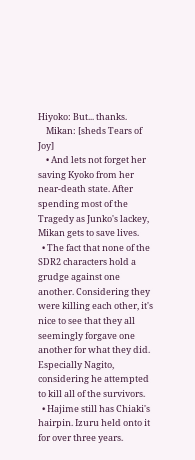Hiyoko: But... thanks.
    Mikan: [sheds Tears of Joy]
    • And lets not forget her saving Kyoko from her near-death state. After spending most of the Tragedy as Junko's lackey, Mikan gets to save lives.
  • The fact that none of the SDR2 characters hold a grudge against one another. Considering they were killing each other, it's nice to see that they all seemingly forgave one another for what they did. Especially Nagito, considering he attempted to kill all of the survivors.
  • Hajime still has Chiaki's hairpin. Izuru held onto it for over three years.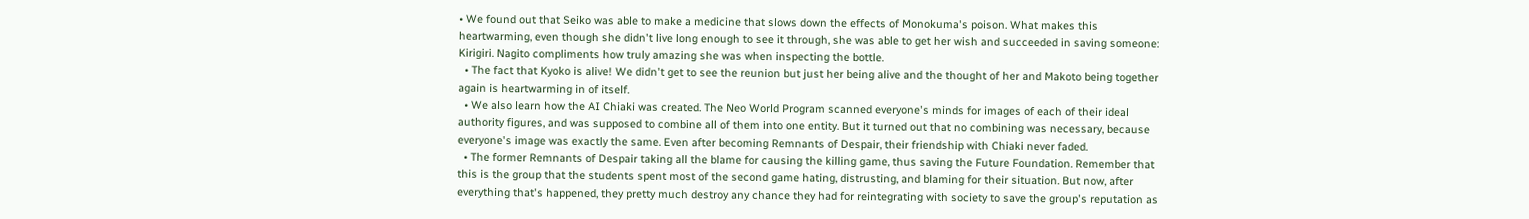• We found out that Seiko was able to make a medicine that slows down the effects of Monokuma's poison. What makes this heartwarming, even though she didn't live long enough to see it through, she was able to get her wish and succeeded in saving someone: Kirigiri. Nagito compliments how truly amazing she was when inspecting the bottle.
  • The fact that Kyoko is alive! We didn't get to see the reunion but just her being alive and the thought of her and Makoto being together again is heartwarming in of itself.
  • We also learn how the AI Chiaki was created. The Neo World Program scanned everyone's minds for images of each of their ideal authority figures, and was supposed to combine all of them into one entity. But it turned out that no combining was necessary, because everyone's image was exactly the same. Even after becoming Remnants of Despair, their friendship with Chiaki never faded.
  • The former Remnants of Despair taking all the blame for causing the killing game, thus saving the Future Foundation. Remember that this is the group that the students spent most of the second game hating, distrusting, and blaming for their situation. But now, after everything that's happened, they pretty much destroy any chance they had for reintegrating with society to save the group's reputation as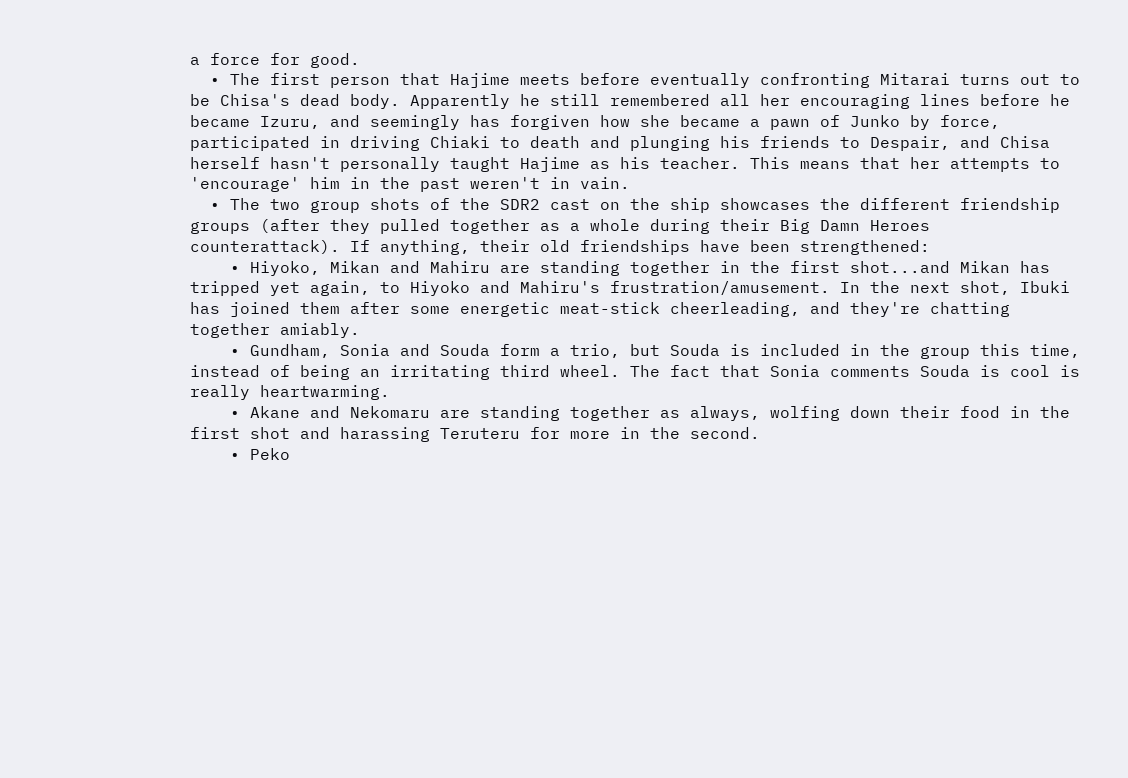a force for good.
  • The first person that Hajime meets before eventually confronting Mitarai turns out to be Chisa's dead body. Apparently he still remembered all her encouraging lines before he became Izuru, and seemingly has forgiven how she became a pawn of Junko by force, participated in driving Chiaki to death and plunging his friends to Despair, and Chisa herself hasn't personally taught Hajime as his teacher. This means that her attempts to 'encourage' him in the past weren't in vain.
  • The two group shots of the SDR2 cast on the ship showcases the different friendship groups (after they pulled together as a whole during their Big Damn Heroes counterattack). If anything, their old friendships have been strengthened:
    • Hiyoko, Mikan and Mahiru are standing together in the first shot...and Mikan has tripped yet again, to Hiyoko and Mahiru's frustration/amusement. In the next shot, Ibuki has joined them after some energetic meat-stick cheerleading, and they're chatting together amiably.
    • Gundham, Sonia and Souda form a trio, but Souda is included in the group this time, instead of being an irritating third wheel. The fact that Sonia comments Souda is cool is really heartwarming.
    • Akane and Nekomaru are standing together as always, wolfing down their food in the first shot and harassing Teruteru for more in the second.
    • Peko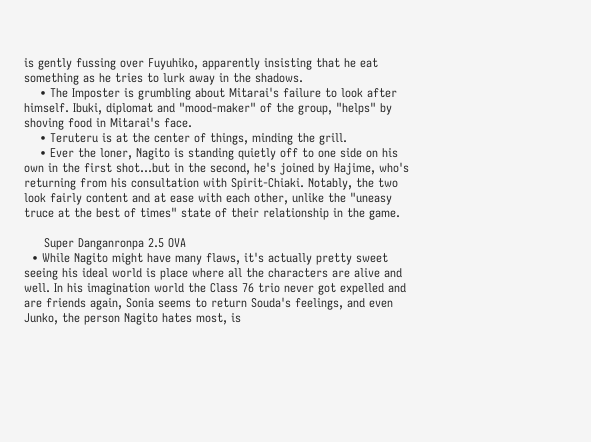is gently fussing over Fuyuhiko, apparently insisting that he eat something as he tries to lurk away in the shadows.
    • The Imposter is grumbling about Mitarai's failure to look after himself. Ibuki, diplomat and "mood-maker" of the group, "helps" by shoving food in Mitarai's face.
    • Teruteru is at the center of things, minding the grill.
    • Ever the loner, Nagito is standing quietly off to one side on his own in the first shot...but in the second, he's joined by Hajime, who's returning from his consultation with Spirit-Chiaki. Notably, the two look fairly content and at ease with each other, unlike the "uneasy truce at the best of times" state of their relationship in the game.

     Super Danganronpa 2.5 OVA
  • While Nagito might have many flaws, it's actually pretty sweet seeing his ideal world is place where all the characters are alive and well. In his imagination world the Class 76 trio never got expelled and are friends again, Sonia seems to return Souda's feelings, and even Junko, the person Nagito hates most, is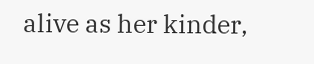alive as her kinder,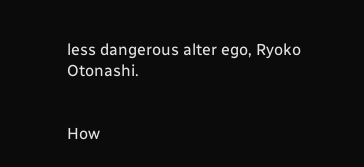less dangerous alter ego, Ryoko Otonashi.


How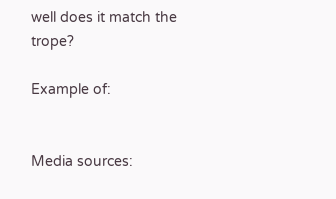well does it match the trope?

Example of:


Media sources: